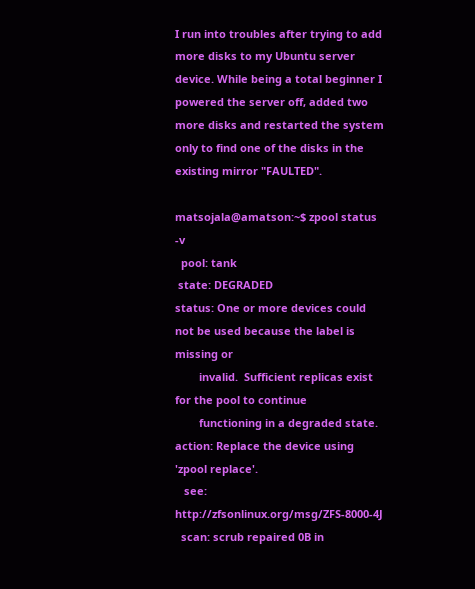I run into troubles after trying to add more disks to my Ubuntu server device. While being a total beginner I powered the server off, added two more disks and restarted the system only to find one of the disks in the existing mirror "FAULTED".

matsojala@amatson:~$ zpool status -v
  pool: tank
 state: DEGRADED
status: One or more devices could not be used because the label is missing or
        invalid.  Sufficient replicas exist for the pool to continue
        functioning in a degraded state.
action: Replace the device using 'zpool replace'.
   see: http://zfsonlinux.org/msg/ZFS-8000-4J
  scan: scrub repaired 0B in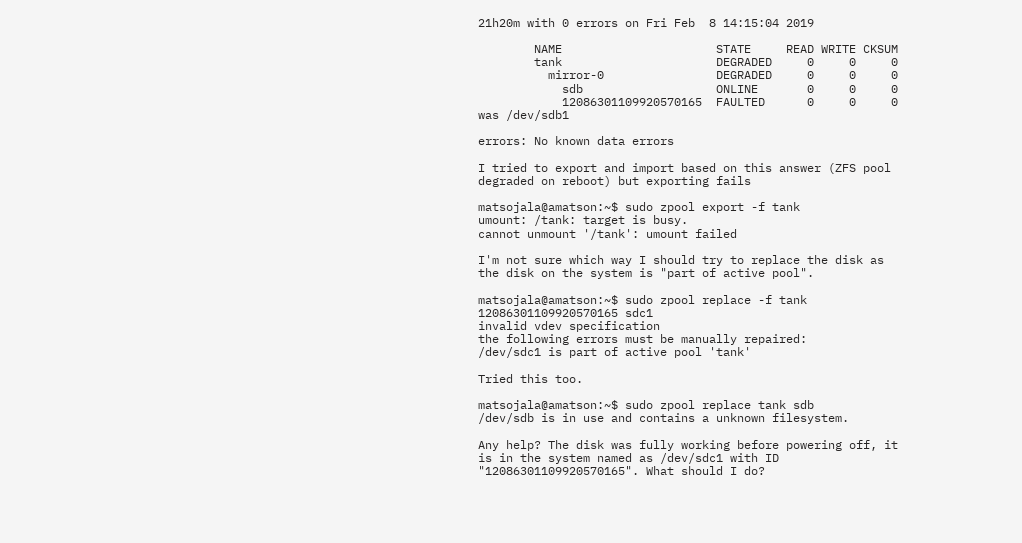21h20m with 0 errors on Fri Feb  8 14:15:04 2019

        NAME                      STATE     READ WRITE CKSUM
        tank                      DEGRADED     0     0     0
          mirror-0                DEGRADED     0     0     0
            sdb                   ONLINE       0     0     0
            12086301109920570165  FAULTED      0     0     0  was /dev/sdb1

errors: No known data errors

I tried to export and import based on this answer (ZFS pool degraded on reboot) but exporting fails

matsojala@amatson:~$ sudo zpool export -f tank
umount: /tank: target is busy.
cannot unmount '/tank': umount failed

I'm not sure which way I should try to replace the disk as the disk on the system is "part of active pool".

matsojala@amatson:~$ sudo zpool replace -f tank 12086301109920570165 sdc1
invalid vdev specification
the following errors must be manually repaired:
/dev/sdc1 is part of active pool 'tank'

Tried this too.

matsojala@amatson:~$ sudo zpool replace tank sdb
/dev/sdb is in use and contains a unknown filesystem.

Any help? The disk was fully working before powering off, it is in the system named as /dev/sdc1 with ID "12086301109920570165". What should I do?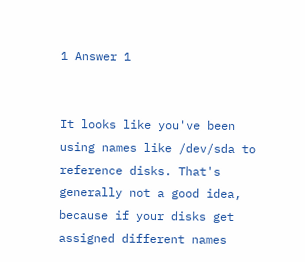1 Answer 1


It looks like you've been using names like /dev/sda to reference disks. That's generally not a good idea, because if your disks get assigned different names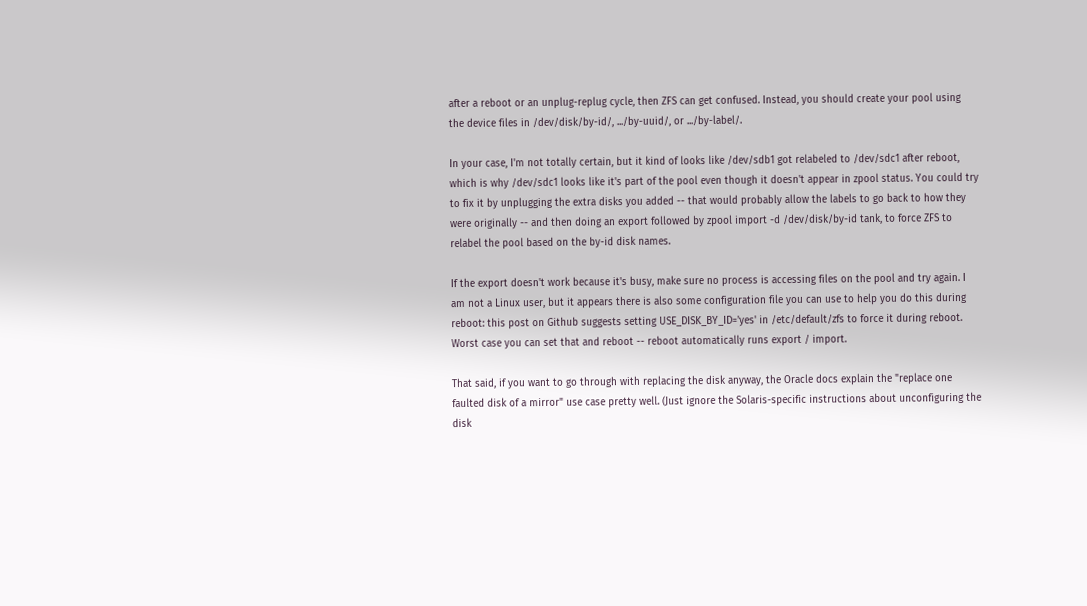after a reboot or an unplug-replug cycle, then ZFS can get confused. Instead, you should create your pool using the device files in /dev/disk/by-id/, .../by-uuid/, or .../by-label/.

In your case, I'm not totally certain, but it kind of looks like /dev/sdb1 got relabeled to /dev/sdc1 after reboot, which is why /dev/sdc1 looks like it's part of the pool even though it doesn't appear in zpool status. You could try to fix it by unplugging the extra disks you added -- that would probably allow the labels to go back to how they were originally -- and then doing an export followed by zpool import -d /dev/disk/by-id tank, to force ZFS to relabel the pool based on the by-id disk names.

If the export doesn't work because it's busy, make sure no process is accessing files on the pool and try again. I am not a Linux user, but it appears there is also some configuration file you can use to help you do this during reboot: this post on Github suggests setting USE_DISK_BY_ID='yes' in /etc/default/zfs to force it during reboot. Worst case you can set that and reboot -- reboot automatically runs export / import.

That said, if you want to go through with replacing the disk anyway, the Oracle docs explain the "replace one faulted disk of a mirror" use case pretty well. (Just ignore the Solaris-specific instructions about unconfiguring the disk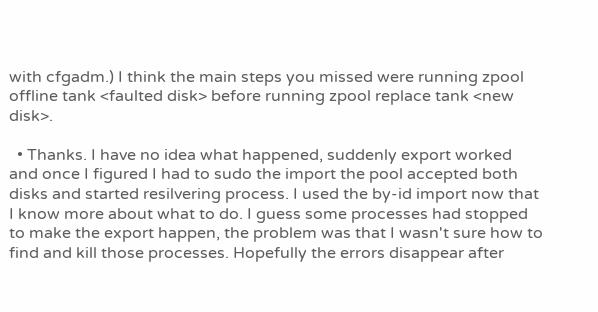with cfgadm.) I think the main steps you missed were running zpool offline tank <faulted disk> before running zpool replace tank <new disk>.

  • Thanks. I have no idea what happened, suddenly export worked and once I figured I had to sudo the import the pool accepted both disks and started resilvering process. I used the by-id import now that I know more about what to do. I guess some processes had stopped to make the export happen, the problem was that I wasn't sure how to find and kill those processes. Hopefully the errors disappear after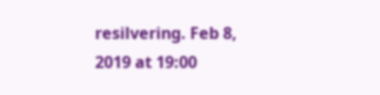resilvering. Feb 8, 2019 at 19:00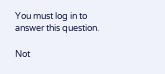You must log in to answer this question.

Not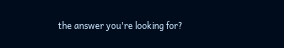the answer you're looking for?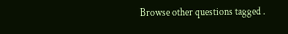Browse other questions tagged .